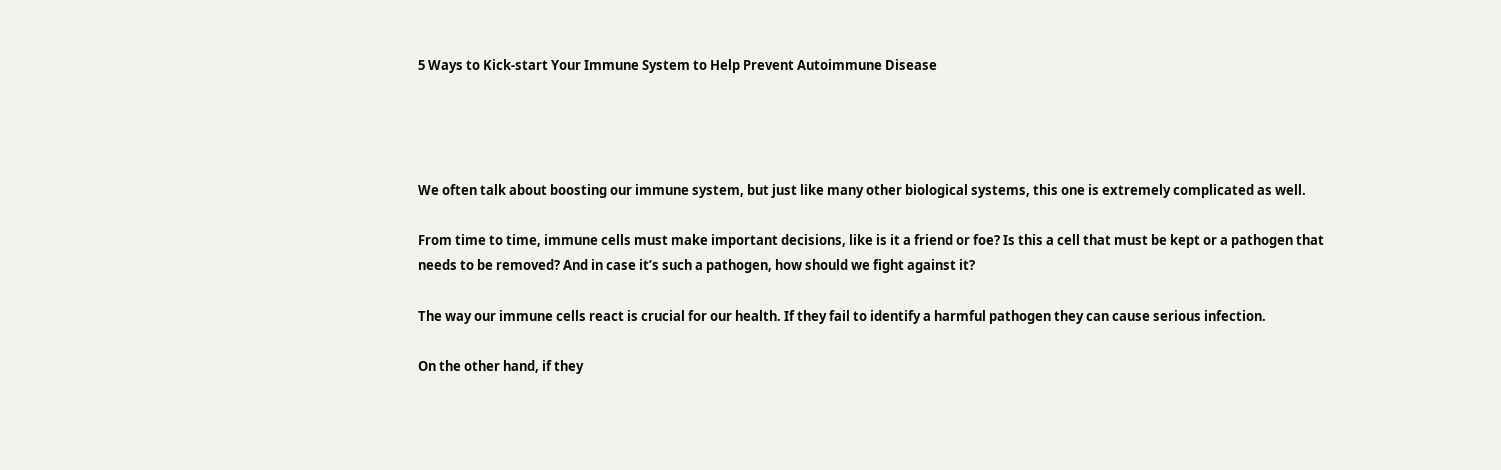5 Ways to Kick-start Your Immune System to Help Prevent Autoimmune Disease




We often talk about boosting our immune system, but just like many other biological systems, this one is extremely complicated as well.

From time to time, immune cells must make important decisions, like is it a friend or foe? Is this a cell that must be kept or a pathogen that needs to be removed? And in case it’s such a pathogen, how should we fight against it?

The way our immune cells react is crucial for our health. If they fail to identify a harmful pathogen they can cause serious infection.

On the other hand, if they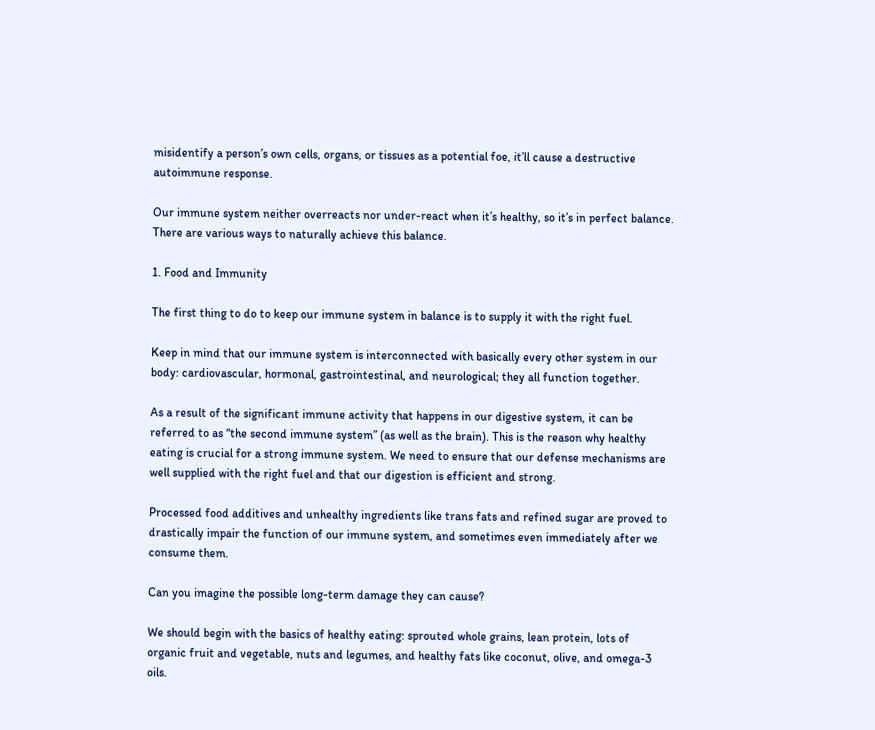misidentify a person’s own cells, organs, or tissues as a potential foe, it’ll cause a destructive autoimmune response.

Our immune system neither overreacts nor under-react when it’s healthy, so it’s in perfect balance. There are various ways to naturally achieve this balance.

1. Food and Immunity

The first thing to do to keep our immune system in balance is to supply it with the right fuel.

Keep in mind that our immune system is interconnected with basically every other system in our body: cardiovascular, hormonal, gastrointestinal, and neurological; they all function together.

As a result of the significant immune activity that happens in our digestive system, it can be referred to as “the second immune system” (as well as the brain). This is the reason why healthy eating is crucial for a strong immune system. We need to ensure that our defense mechanisms are well supplied with the right fuel and that our digestion is efficient and strong.

Processed food additives and unhealthy ingredients like trans fats and refined sugar are proved to drastically impair the function of our immune system, and sometimes even immediately after we consume them.

Can you imagine the possible long-term damage they can cause?

We should begin with the basics of healthy eating: sprouted whole grains, lean protein, lots of organic fruit and vegetable, nuts and legumes, and healthy fats like coconut, olive, and omega-3 oils.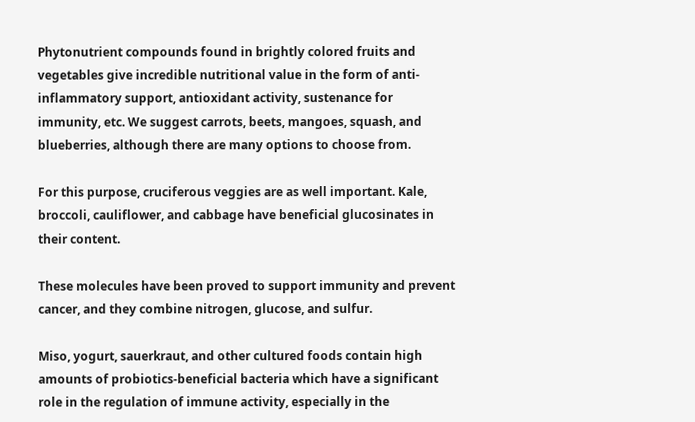Phytonutrient compounds found in brightly colored fruits and vegetables give incredible nutritional value in the form of anti-inflammatory support, antioxidant activity, sustenance for immunity, etc. We suggest carrots, beets, mangoes, squash, and blueberries, although there are many options to choose from.

For this purpose, cruciferous veggies are as well important. Kale, broccoli, cauliflower, and cabbage have beneficial glucosinates in their content.

These molecules have been proved to support immunity and prevent cancer, and they combine nitrogen, glucose, and sulfur.

Miso, yogurt, sauerkraut, and other cultured foods contain high amounts of probiotics-beneficial bacteria which have a significant role in the regulation of immune activity, especially in the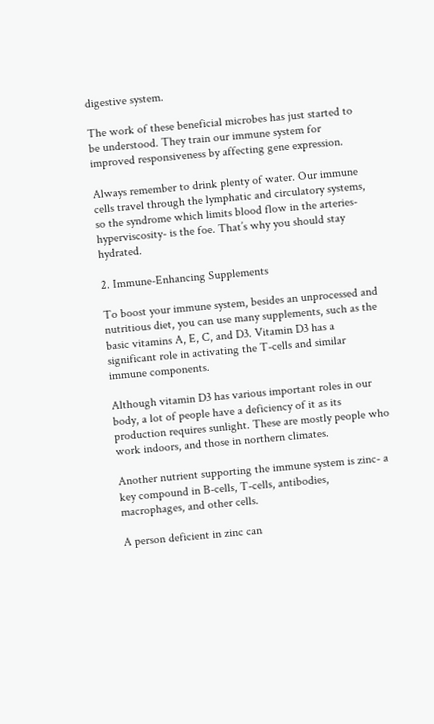digestive system.

The work of these beneficial microbes has just started to be understood. They train our immune system for improved responsiveness by affecting gene expression.

Always remember to drink plenty of water. Our immune cells travel through the lymphatic and circulatory systems, so the syndrome which limits blood flow in the arteries- hyperviscosity- is the foe. That’s why you should stay hydrated.

2. Immune-Enhancing Supplements

To boost your immune system, besides an unprocessed and nutritious diet, you can use many supplements, such as the basic vitamins A, E, C, and D3. Vitamin D3 has a significant role in activating the T-cells and similar immune components.

Although vitamin D3 has various important roles in our body, a lot of people have a deficiency of it as its production requires sunlight. These are mostly people who work indoors, and those in northern climates.

Another nutrient supporting the immune system is zinc- a key compound in B-cells, T-cells, antibodies, macrophages, and other cells.

A person deficient in zinc can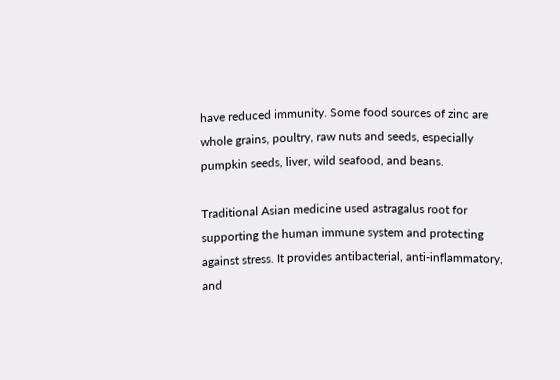have reduced immunity. Some food sources of zinc are whole grains, poultry, raw nuts and seeds, especially pumpkin seeds, liver, wild seafood, and beans.

Traditional Asian medicine used astragalus root for supporting the human immune system and protecting against stress. It provides antibacterial, anti-inflammatory, and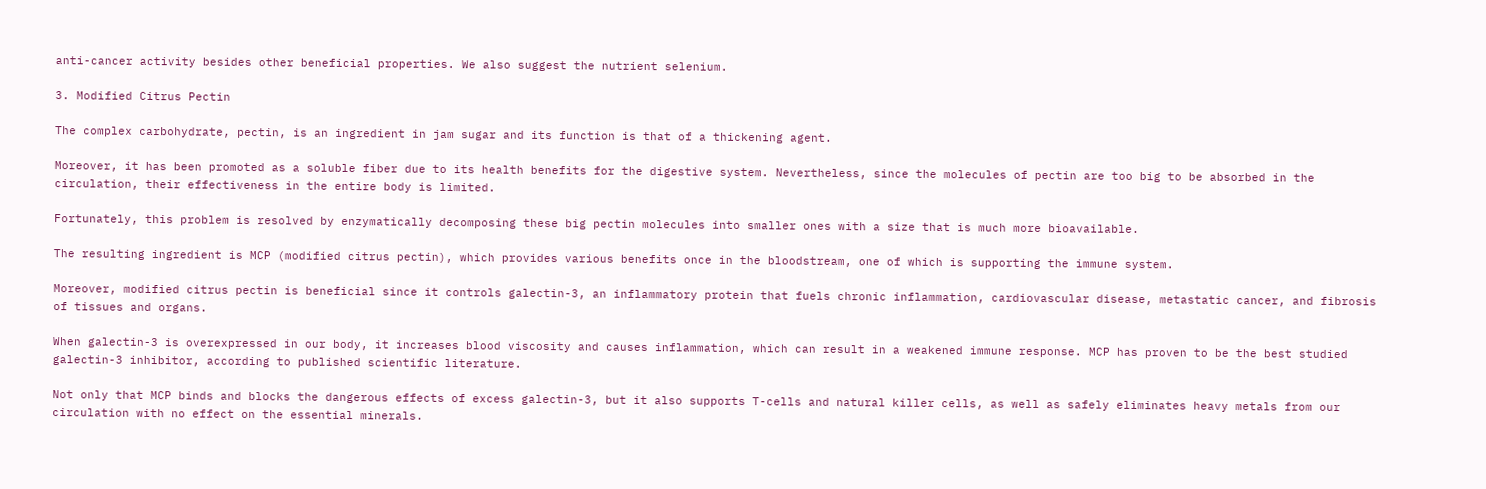anti-cancer activity besides other beneficial properties. We also suggest the nutrient selenium.

3. Modified Citrus Pectin

The complex carbohydrate, pectin, is an ingredient in jam sugar and its function is that of a thickening agent.

Moreover, it has been promoted as a soluble fiber due to its health benefits for the digestive system. Nevertheless, since the molecules of pectin are too big to be absorbed in the circulation, their effectiveness in the entire body is limited.

Fortunately, this problem is resolved by enzymatically decomposing these big pectin molecules into smaller ones with a size that is much more bioavailable.

The resulting ingredient is MCP (modified citrus pectin), which provides various benefits once in the bloodstream, one of which is supporting the immune system.

Moreover, modified citrus pectin is beneficial since it controls galectin-3, an inflammatory protein that fuels chronic inflammation, cardiovascular disease, metastatic cancer, and fibrosis of tissues and organs.

When galectin-3 is overexpressed in our body, it increases blood viscosity and causes inflammation, which can result in a weakened immune response. MCP has proven to be the best studied galectin-3 inhibitor, according to published scientific literature.

Not only that MCP binds and blocks the dangerous effects of excess galectin-3, but it also supports T-cells and natural killer cells, as well as safely eliminates heavy metals from our circulation with no effect on the essential minerals.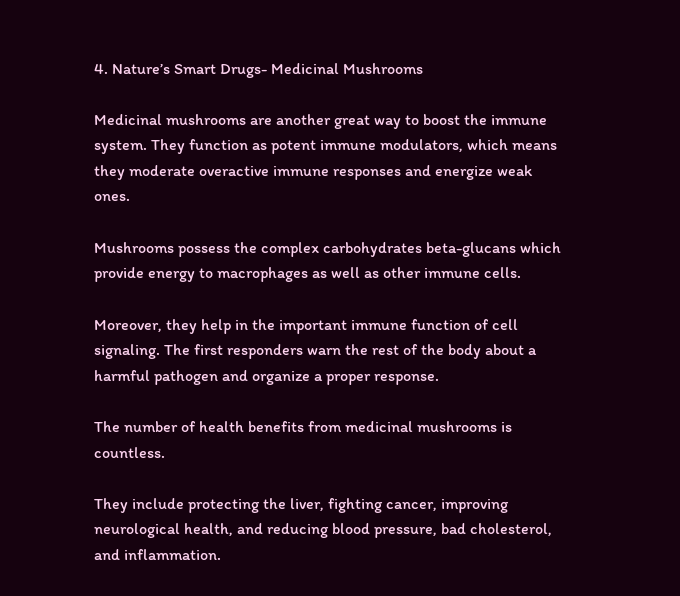4. Nature’s Smart Drugs- Medicinal Mushrooms

Medicinal mushrooms are another great way to boost the immune system. They function as potent immune modulators, which means they moderate overactive immune responses and energize weak ones.

Mushrooms possess the complex carbohydrates beta-glucans which provide energy to macrophages as well as other immune cells.

Moreover, they help in the important immune function of cell signaling. The first responders warn the rest of the body about a harmful pathogen and organize a proper response.

The number of health benefits from medicinal mushrooms is countless.

They include protecting the liver, fighting cancer, improving neurological health, and reducing blood pressure, bad cholesterol, and inflammation.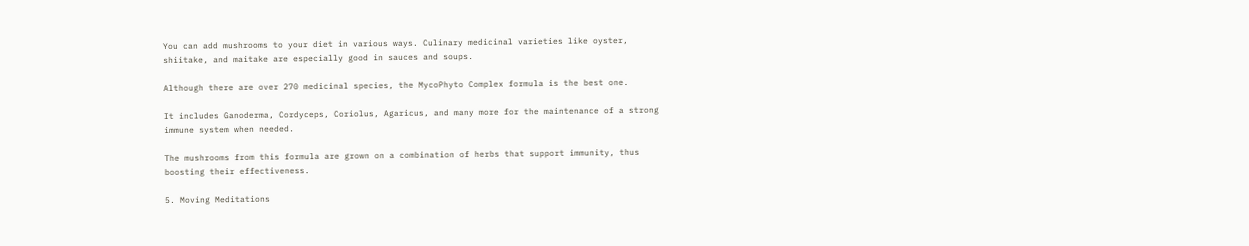You can add mushrooms to your diet in various ways. Culinary medicinal varieties like oyster, shiitake, and maitake are especially good in sauces and soups.

Although there are over 270 medicinal species, the MycoPhyto Complex formula is the best one.

It includes Ganoderma, Cordyceps, Coriolus, Agaricus, and many more for the maintenance of a strong immune system when needed.

The mushrooms from this formula are grown on a combination of herbs that support immunity, thus boosting their effectiveness.

5. Moving Meditations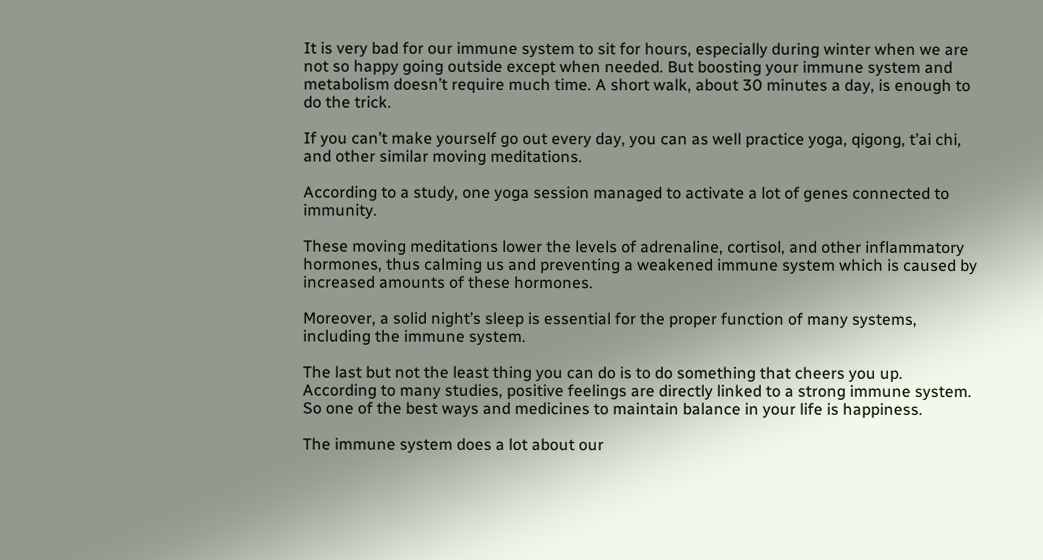It is very bad for our immune system to sit for hours, especially during winter when we are not so happy going outside except when needed. But boosting your immune system and metabolism doesn’t require much time. A short walk, about 30 minutes a day, is enough to do the trick.

If you can’t make yourself go out every day, you can as well practice yoga, qigong, t’ai chi, and other similar moving meditations.

According to a study, one yoga session managed to activate a lot of genes connected to immunity.

These moving meditations lower the levels of adrenaline, cortisol, and other inflammatory hormones, thus calming us and preventing a weakened immune system which is caused by increased amounts of these hormones.

Moreover, a solid night’s sleep is essential for the proper function of many systems, including the immune system.

The last but not the least thing you can do is to do something that cheers you up. According to many studies, positive feelings are directly linked to a strong immune system. So one of the best ways and medicines to maintain balance in your life is happiness.

The immune system does a lot about our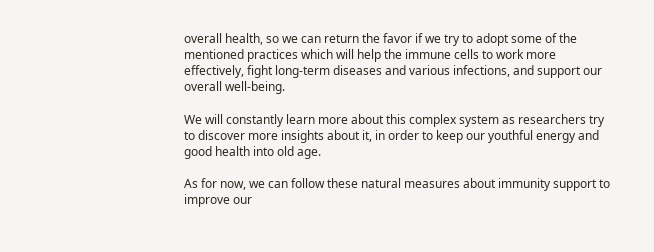overall health, so we can return the favor if we try to adopt some of the mentioned practices which will help the immune cells to work more effectively, fight long-term diseases and various infections, and support our overall well-being.

We will constantly learn more about this complex system as researchers try to discover more insights about it, in order to keep our youthful energy and good health into old age.

As for now, we can follow these natural measures about immunity support to improve our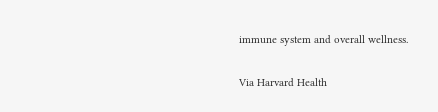immune system and overall wellness.

Via Harvard Health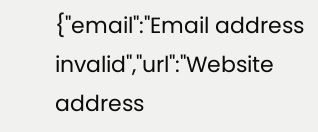{"email":"Email address invalid","url":"Website address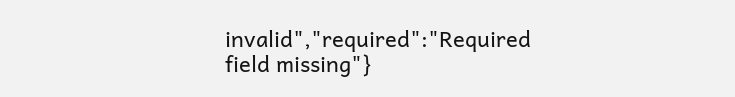invalid","required":"Required field missing"}